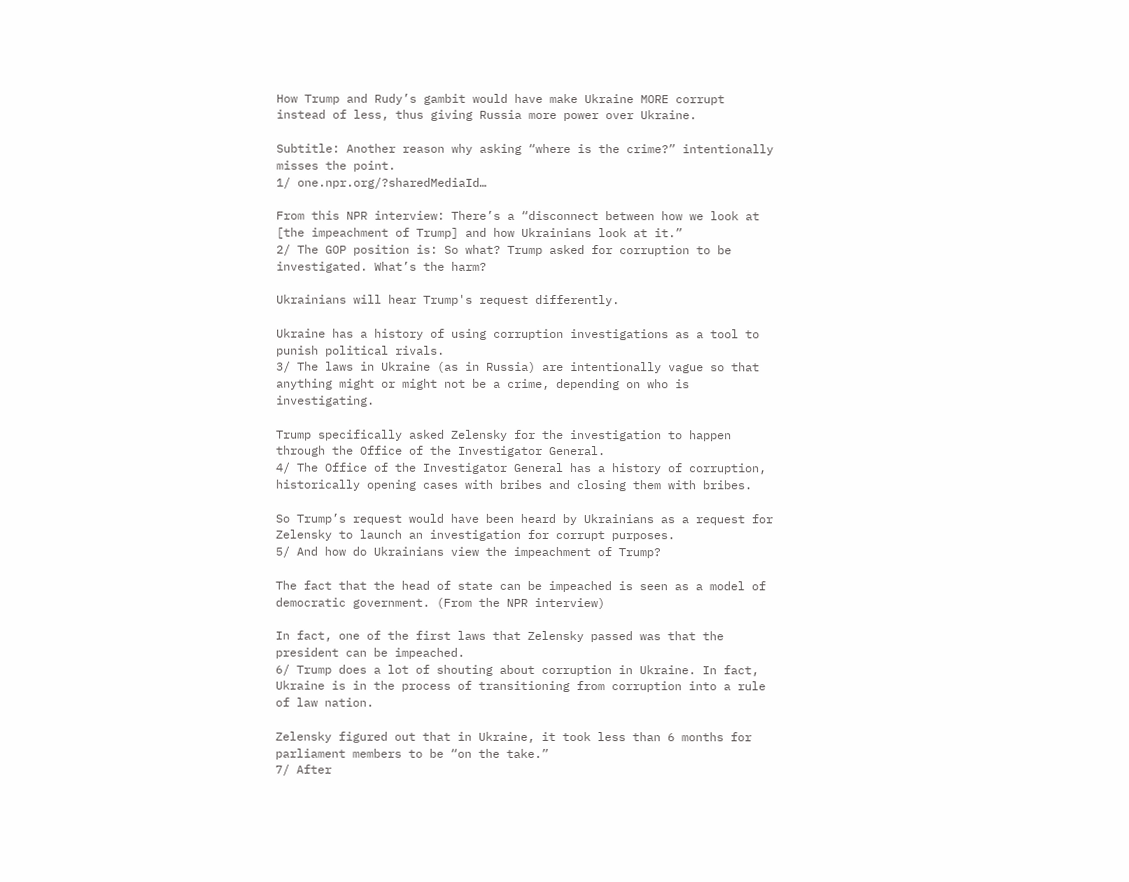How Trump and Rudy’s gambit would have make Ukraine MORE corrupt instead of less, thus giving Russia more power over Ukraine.

Subtitle: Another reason why asking “where is the crime?” intentionally misses the point.
1/ one.npr.org/?sharedMediaId…

From this NPR interview: There’s a “disconnect between how we look at [the impeachment of Trump] and how Ukrainians look at it.”
2/ The GOP position is: So what? Trump asked for corruption to be investigated. What’s the harm?

Ukrainians will hear Trump's request differently.

Ukraine has a history of using corruption investigations as a tool to punish political rivals.
3/ The laws in Ukraine (as in Russia) are intentionally vague so that anything might or might not be a crime, depending on who is investigating.

Trump specifically asked Zelensky for the investigation to happen through the Office of the Investigator General.
4/ The Office of the Investigator General has a history of corruption, historically opening cases with bribes and closing them with bribes.

So Trump’s request would have been heard by Ukrainians as a request for Zelensky to launch an investigation for corrupt purposes.
5/ And how do Ukrainians view the impeachment of Trump?

The fact that the head of state can be impeached is seen as a model of democratic government. (From the NPR interview)

In fact, one of the first laws that Zelensky passed was that the president can be impeached.
6/ Trump does a lot of shouting about corruption in Ukraine. In fact, Ukraine is in the process of transitioning from corruption into a rule of law nation.

Zelensky figured out that in Ukraine, it took less than 6 months for parliament members to be “on the take.”
7/ After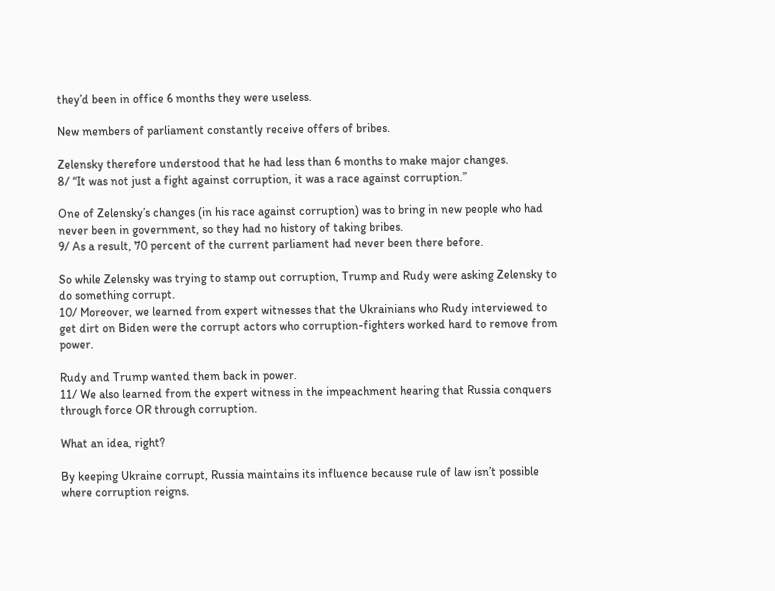they’d been in office 6 months they were useless.

New members of parliament constantly receive offers of bribes.

Zelensky therefore understood that he had less than 6 months to make major changes.
8/ “It was not just a fight against corruption, it was a race against corruption.”

One of Zelensky’s changes (in his race against corruption) was to bring in new people who had never been in government, so they had no history of taking bribes.
9/ As a result, 70 percent of the current parliament had never been there before.

So while Zelensky was trying to stamp out corruption, Trump and Rudy were asking Zelensky to do something corrupt.
10/ Moreover, we learned from expert witnesses that the Ukrainians who Rudy interviewed to get dirt on Biden were the corrupt actors who corruption-fighters worked hard to remove from power.

Rudy and Trump wanted them back in power.
11/ We also learned from the expert witness in the impeachment hearing that Russia conquers through force OR through corruption.

What an idea, right?

By keeping Ukraine corrupt, Russia maintains its influence because rule of law isn’t possible where corruption reigns.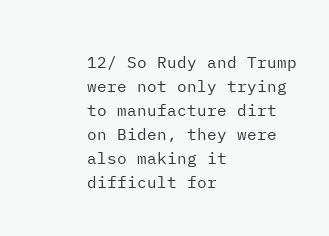12/ So Rudy and Trump were not only trying to manufacture dirt on Biden, they were also making it difficult for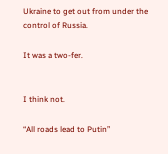Ukraine to get out from under the control of Russia.

It was a two-fer.


I think not.

“All roads lead to Putin”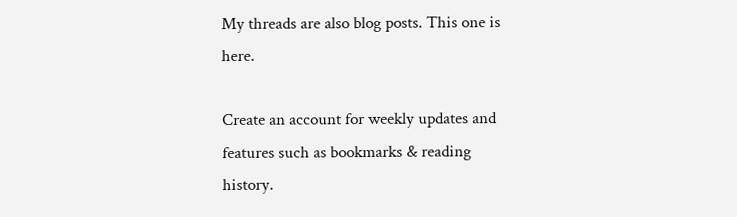My threads are also blog posts. This one is here.

Create an account for weekly updates and features such as bookmarks & reading history.